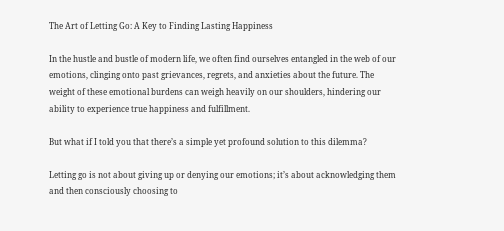The Art of Letting Go: A Key to Finding Lasting Happiness

In the hustle and bustle of modern life, we often find ourselves entangled in the web of our emotions, clinging onto past grievances, regrets, and anxieties about the future. The weight of these emotional burdens can weigh heavily on our shoulders, hindering our ability to experience true happiness and fulfillment.

But what if I told you that there’s a simple yet profound solution to this dilemma?

Letting go is not about giving up or denying our emotions; it’s about acknowledging them and then consciously choosing to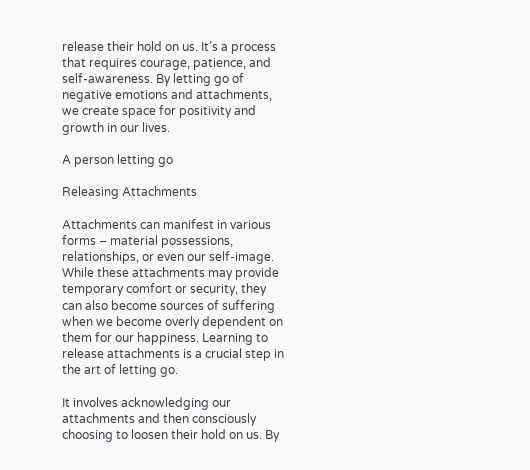release their hold on us. It’s a process that requires courage, patience, and self-awareness. By letting go of negative emotions and attachments, we create space for positivity and growth in our lives.

A person letting go

Releasing Attachments

Attachments can manifest in various forms – material possessions, relationships, or even our self-image. While these attachments may provide temporary comfort or security, they can also become sources of suffering when we become overly dependent on them for our happiness. Learning to release attachments is a crucial step in the art of letting go.

It involves acknowledging our attachments and then consciously choosing to loosen their hold on us. By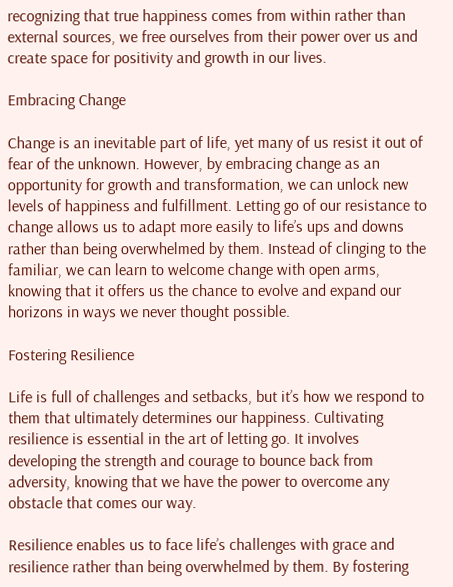recognizing that true happiness comes from within rather than external sources, we free ourselves from their power over us and create space for positivity and growth in our lives.

Embracing Change

Change is an inevitable part of life, yet many of us resist it out of fear of the unknown. However, by embracing change as an opportunity for growth and transformation, we can unlock new levels of happiness and fulfillment. Letting go of our resistance to change allows us to adapt more easily to life’s ups and downs rather than being overwhelmed by them. Instead of clinging to the familiar, we can learn to welcome change with open arms, knowing that it offers us the chance to evolve and expand our horizons in ways we never thought possible.

Fostering Resilience

Life is full of challenges and setbacks, but it’s how we respond to them that ultimately determines our happiness. Cultivating resilience is essential in the art of letting go. It involves developing the strength and courage to bounce back from adversity, knowing that we have the power to overcome any obstacle that comes our way.

Resilience enables us to face life’s challenges with grace and resilience rather than being overwhelmed by them. By fostering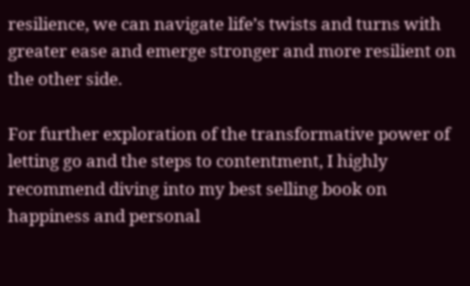resilience, we can navigate life’s twists and turns with greater ease and emerge stronger and more resilient on the other side.

For further exploration of the transformative power of letting go and the steps to contentment, I highly recommend diving into my best selling book on happiness and personal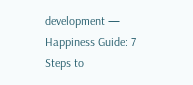development — Happiness Guide: 7 Steps to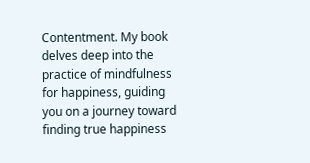Contentment. My book delves deep into the practice of mindfulness for happiness, guiding you on a journey toward finding true happiness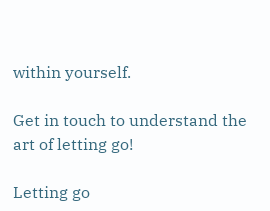within yourself.

Get in touch to understand the art of letting go!

Letting go